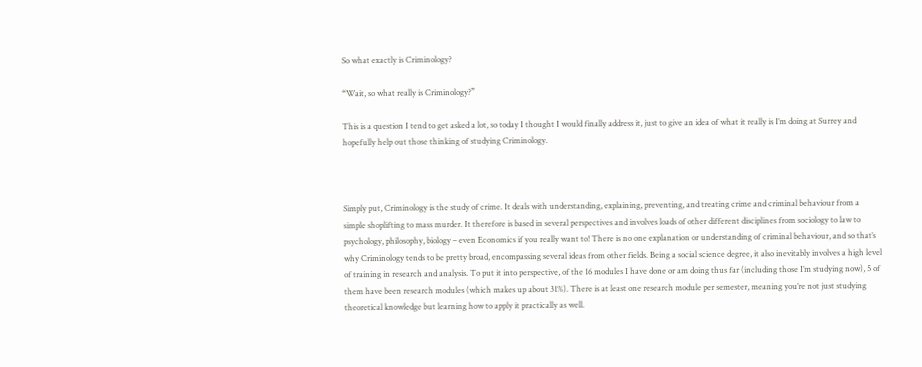So what exactly is Criminology?

“Wait, so what really is Criminology?”

This is a question I tend to get asked a lot, so today I thought I would finally address it, just to give an idea of what it really is I’m doing at Surrey and hopefully help out those thinking of studying Criminology.



Simply put, Criminology is the study of crime. It deals with understanding, explaining, preventing, and treating crime and criminal behaviour from a simple shoplifting to mass murder. It therefore is based in several perspectives and involves loads of other different disciplines from sociology to law to psychology, philosophy, biology – even Economics if you really want to! There is no one explanation or understanding of criminal behaviour, and so that’s why Criminology tends to be pretty broad, encompassing several ideas from other fields. Being a social science degree, it also inevitably involves a high level of training in research and analysis. To put it into perspective, of the 16 modules I have done or am doing thus far (including those I’m studying now), 5 of them have been research modules (which makes up about 31%). There is at least one research module per semester, meaning you’re not just studying theoretical knowledge but learning how to apply it practically as well.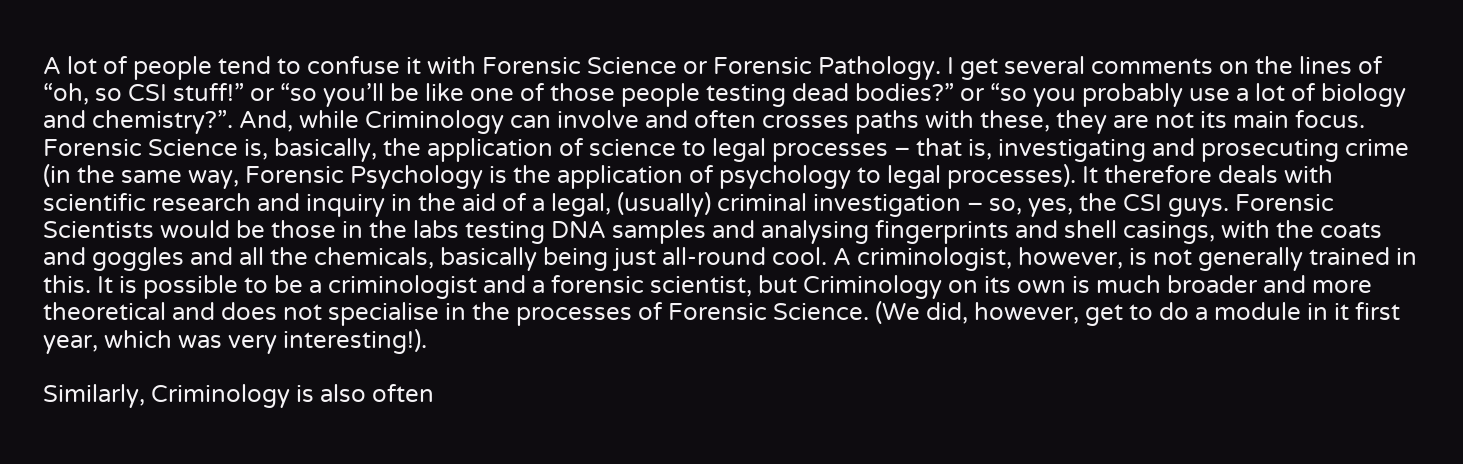A lot of people tend to confuse it with Forensic Science or Forensic Pathology. I get several comments on the lines of “oh, so CSI stuff!” or “so you’ll be like one of those people testing dead bodies?” or “so you probably use a lot of biology and chemistry?”. And, while Criminology can involve and often crosses paths with these, they are not its main focus. Forensic Science is, basically, the application of science to legal processes – that is, investigating and prosecuting crime (in the same way, Forensic Psychology is the application of psychology to legal processes). It therefore deals with scientific research and inquiry in the aid of a legal, (usually) criminal investigation – so, yes, the CSI guys. Forensic Scientists would be those in the labs testing DNA samples and analysing fingerprints and shell casings, with the coats and goggles and all the chemicals, basically being just all-round cool. A criminologist, however, is not generally trained in this. It is possible to be a criminologist and a forensic scientist, but Criminology on its own is much broader and more theoretical and does not specialise in the processes of Forensic Science. (We did, however, get to do a module in it first year, which was very interesting!).

Similarly, Criminology is also often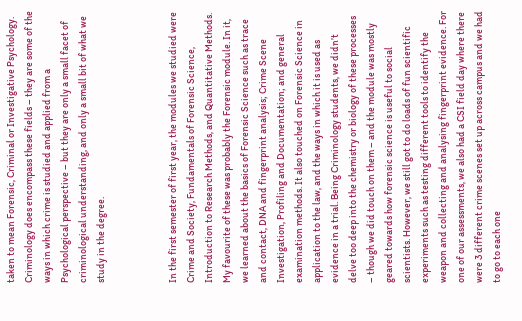taken to mean Forensic, Criminal or Investigative Psychology. Criminology does encompass these fields – they are some of the ways in which crime is studied and applied from a Psychological perspective – but they are only a small facet of criminological understanding, and only a small bit of what we study in the degree.



In the first semester of first year, the modules we studied were Crime and Society, Fundamentals of Forensic Science, Introduction to Research Methods, and Quantitative Methods. My favourite of these was probably the Forensic module. In it, we learned about the basics of Forensic Science such as trace and contact, DNA and fingerprint analysis; Crime Scene Investigation, Profiling and Documentation; and general examination methods. It also touched on Forensic Science in application to the law, and the ways in which it is used as evidence in a trial. Being Criminology students, we didn’t delve too deep into the chemistry or biology of these processes – though we did touch on them – and the module was mostly geared towards how forensic science is useful to social scientists. However, we still got to do loads of fun scientific experiments such as testing different tools to identify the weapon and collecting and analysing fingerprint evidence. For one of our assessments, we also had a CSI field day where there were 3 different crime scenes set up across campus and we had to go to each one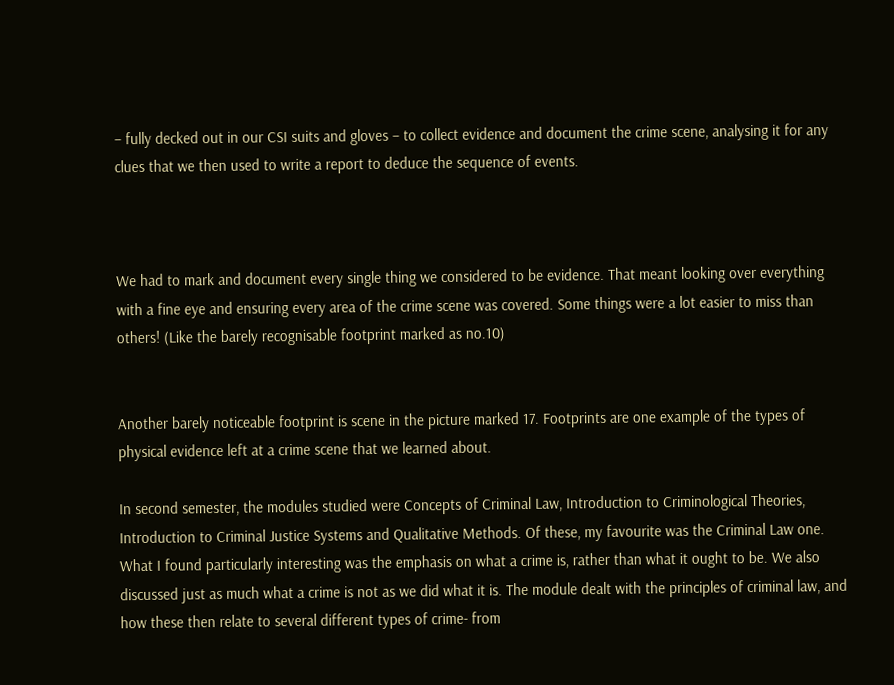– fully decked out in our CSI suits and gloves – to collect evidence and document the crime scene, analysing it for any clues that we then used to write a report to deduce the sequence of events.



We had to mark and document every single thing we considered to be evidence. That meant looking over everything with a fine eye and ensuring every area of the crime scene was covered. Some things were a lot easier to miss than others! (Like the barely recognisable footprint marked as no.10)


Another barely noticeable footprint is scene in the picture marked 17. Footprints are one example of the types of physical evidence left at a crime scene that we learned about.

In second semester, the modules studied were Concepts of Criminal Law, Introduction to Criminological Theories, Introduction to Criminal Justice Systems and Qualitative Methods. Of these, my favourite was the Criminal Law one. What I found particularly interesting was the emphasis on what a crime is, rather than what it ought to be. We also discussed just as much what a crime is not as we did what it is. The module dealt with the principles of criminal law, and how these then relate to several different types of crime- from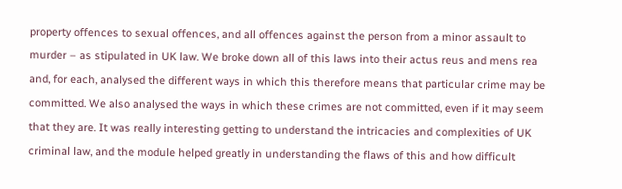property offences to sexual offences, and all offences against the person from a minor assault to murder – as stipulated in UK law. We broke down all of this laws into their actus reus and mens rea and, for each, analysed the different ways in which this therefore means that particular crime may be committed. We also analysed the ways in which these crimes are not committed, even if it may seem that they are. It was really interesting getting to understand the intricacies and complexities of UK criminal law, and the module helped greatly in understanding the flaws of this and how difficult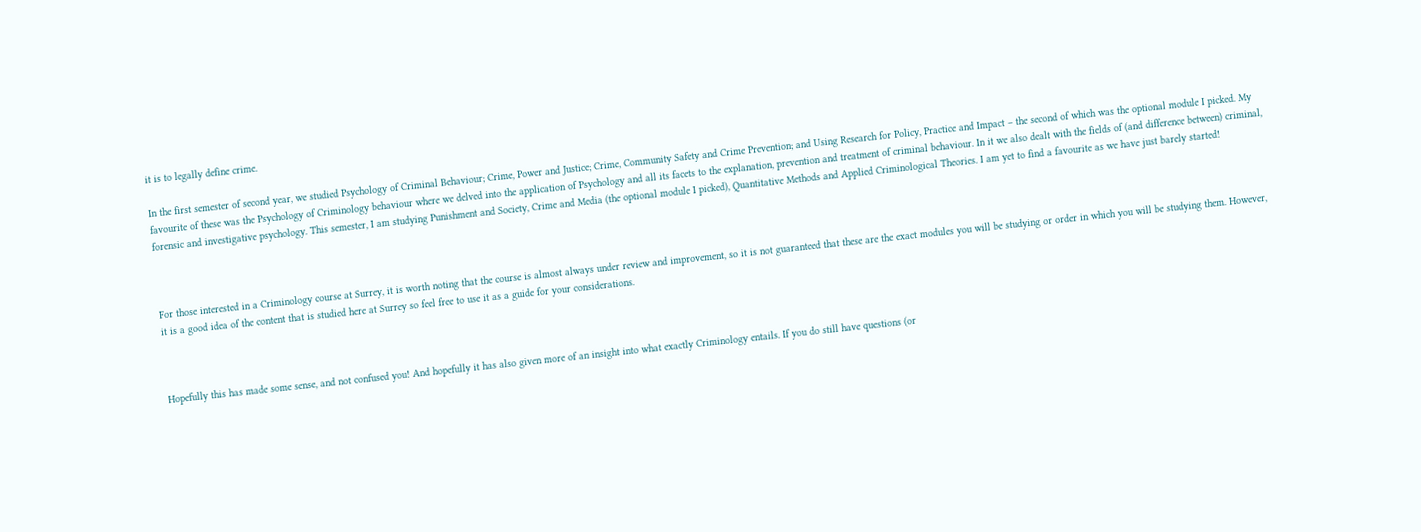it is to legally define crime.

In the first semester of second year, we studied Psychology of Criminal Behaviour; Crime, Power and Justice; Crime, Community Safety and Crime Prevention; and Using Research for Policy, Practice and Impact – the second of which was the optional module I picked. My favourite of these was the Psychology of Criminology behaviour where we delved into the application of Psychology and all its facets to the explanation, prevention and treatment of criminal behaviour. In it we also dealt with the fields of (and difference between) criminal, forensic and investigative psychology. This semester, I am studying Punishment and Society, Crime and Media (the optional module I picked), Quantitative Methods and Applied Criminological Theories. I am yet to find a favourite as we have just barely started!



For those interested in a Criminology course at Surrey, it is worth noting that the course is almost always under review and improvement, so it is not guaranteed that these are the exact modules you will be studying or order in which you will be studying them. However, it is a good idea of the content that is studied here at Surrey so feel free to use it as a guide for your considerations.



Hopefully this has made some sense, and not confused you! And hopefully it has also given more of an insight into what exactly Criminology entails. If you do still have questions (or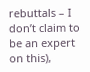rebuttals – I don’t claim to be an expert on this),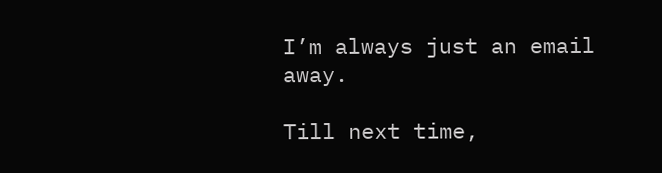I’m always just an email away.

Till next time,